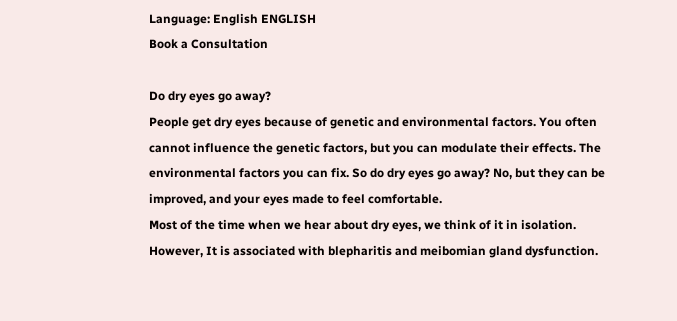Language: English ENGLISH
Book a Consultation

Do dry eyes go away?
People get dry eyes because of genetic and environmental factors. You often cannot influence the genetic factors, but you can modulate their effects. The environmental factors you can fix. So do dry eyes go away? No, but they can be improved, and your eyes made to feel comfortable.
Most of the time when we hear about dry eyes, we think of it in isolation. However, It is associated with blepharitis and meibomian gland dysfunction.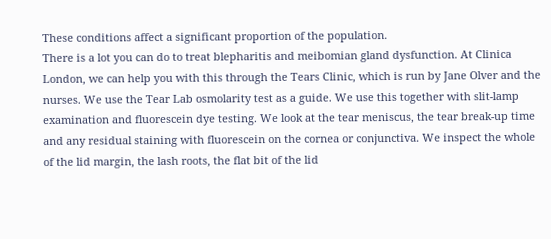These conditions affect a significant proportion of the population.
There is a lot you can do to treat blepharitis and meibomian gland dysfunction. At Clinica London, we can help you with this through the Tears Clinic, which is run by Jane Olver and the nurses. We use the Tear Lab osmolarity test as a guide. We use this together with slit-lamp examination and fluorescein dye testing. We look at the tear meniscus, the tear break-up time and any residual staining with fluorescein on the cornea or conjunctiva. We inspect the whole of the lid margin, the lash roots, the flat bit of the lid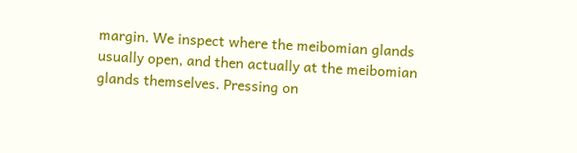margin. We inspect where the meibomian glands usually open, and then actually at the meibomian glands themselves. Pressing on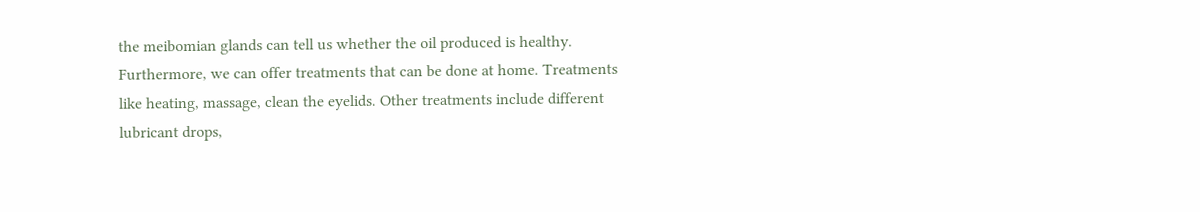the meibomian glands can tell us whether the oil produced is healthy.
Furthermore, we can offer treatments that can be done at home. Treatments like heating, massage, clean the eyelids. Other treatments include different lubricant drops,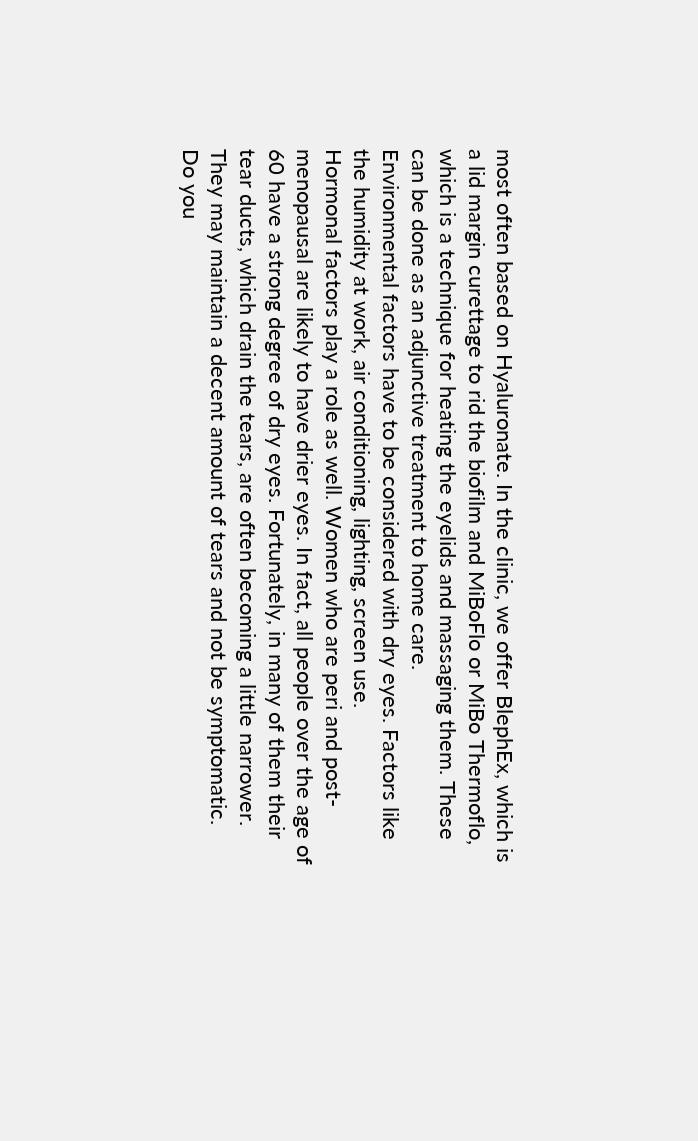most often based on Hyaluronate. In the clinic, we offer BlephEx, which is a lid margin curettage to rid the biofilm and MiBoFlo or MiBo Thermoflo, which is a technique for heating the eyelids and massaging them. These can be done as an adjunctive treatment to home care.
Environmental factors have to be considered with dry eyes. Factors like the humidity at work, air conditioning, lighting, screen use.
Hormonal factors play a role as well. Women who are peri and post-menopausal are likely to have drier eyes. In fact, all people over the age of 60 have a strong degree of dry eyes. Fortunately, in many of them their tear ducts, which drain the tears, are often becoming a little narrower. They may maintain a decent amount of tears and not be symptomatic.
Do you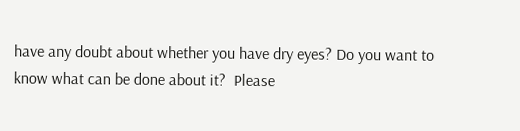have any doubt about whether you have dry eyes? Do you want to know what can be done about it?  Please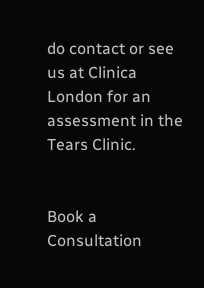do contact or see us at Clinica London for an assessment in the Tears Clinic.


Book a Consultation